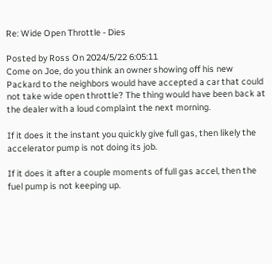Re: Wide Open Throttle - Dies

Posted by Ross On 2024/5/22 6:05:11
Come on Joe, do you think an owner showing off his new Packard to the neighbors would have accepted a car that could not take wide open throttle? The thing would have been back at the dealer with a loud complaint the next morning.

If it does it the instant you quickly give full gas, then likely the accelerator pump is not doing its job.

If it does it after a couple moments of full gas accel, then the fuel pump is not keeping up.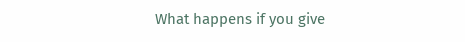What happens if you give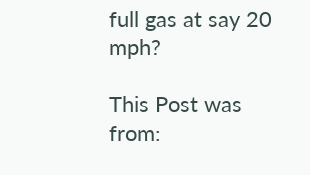full gas at say 20 mph?

This Post was from: